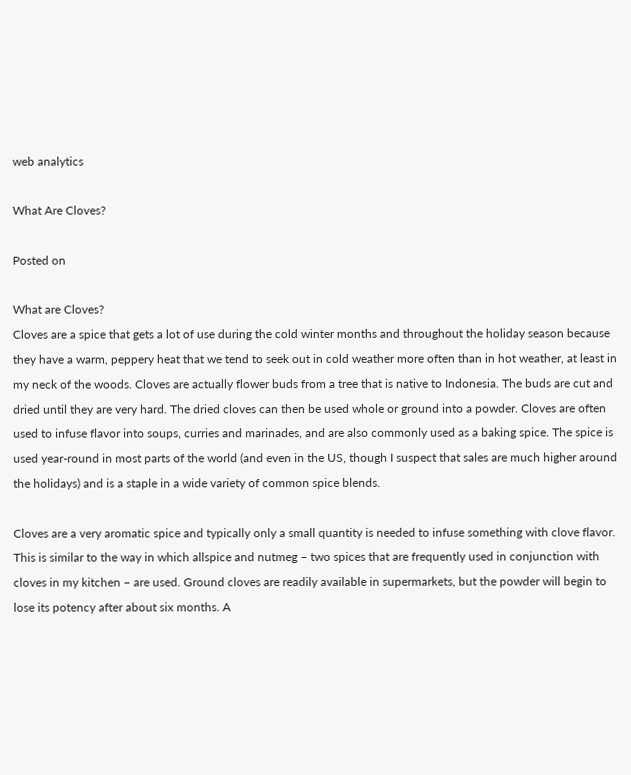web analytics

What Are Cloves?

Posted on

What are Cloves?
Cloves are a spice that gets a lot of use during the cold winter months and throughout the holiday season because they have a warm, peppery heat that we tend to seek out in cold weather more often than in hot weather, at least in my neck of the woods. Cloves are actually flower buds from a tree that is native to Indonesia. The buds are cut and dried until they are very hard. The dried cloves can then be used whole or ground into a powder. Cloves are often used to infuse flavor into soups, curries and marinades, and are also commonly used as a baking spice. The spice is used year-round in most parts of the world (and even in the US, though I suspect that sales are much higher around the holidays) and is a staple in a wide variety of common spice blends.

Cloves are a very aromatic spice and typically only a small quantity is needed to infuse something with clove flavor. This is similar to the way in which allspice and nutmeg – two spices that are frequently used in conjunction with cloves in my kitchen – are used. Ground cloves are readily available in supermarkets, but the powder will begin to lose its potency after about six months. A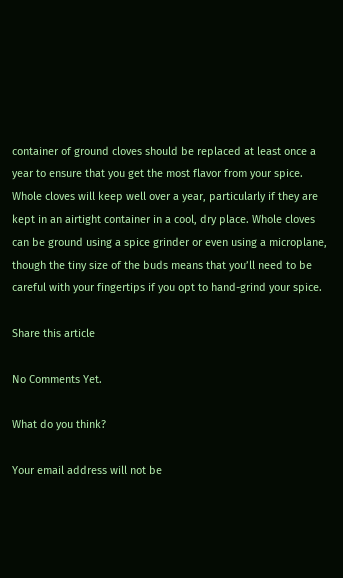container of ground cloves should be replaced at least once a year to ensure that you get the most flavor from your spice. Whole cloves will keep well over a year, particularly if they are kept in an airtight container in a cool, dry place. Whole cloves can be ground using a spice grinder or even using a microplane, though the tiny size of the buds means that you’ll need to be careful with your fingertips if you opt to hand-grind your spice.

Share this article

No Comments Yet.

What do you think?

Your email address will not be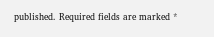published. Required fields are marked *